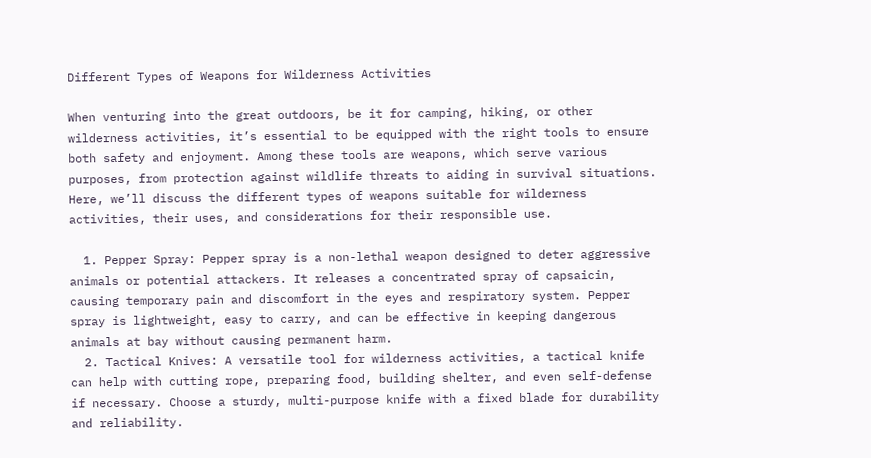Different Types of Weapons for Wilderness Activities

When venturing into the great outdoors, be it for camping, hiking, or other wilderness activities, it’s essential to be equipped with the right tools to ensure both safety and enjoyment. Among these tools are weapons, which serve various purposes, from protection against wildlife threats to aiding in survival situations. Here, we’ll discuss the different types of weapons suitable for wilderness activities, their uses, and considerations for their responsible use.

  1. Pepper Spray: Pepper spray is a non-lethal weapon designed to deter aggressive animals or potential attackers. It releases a concentrated spray of capsaicin, causing temporary pain and discomfort in the eyes and respiratory system. Pepper spray is lightweight, easy to carry, and can be effective in keeping dangerous animals at bay without causing permanent harm.
  2. Tactical Knives: A versatile tool for wilderness activities, a tactical knife can help with cutting rope, preparing food, building shelter, and even self-defense if necessary. Choose a sturdy, multi-purpose knife with a fixed blade for durability and reliability.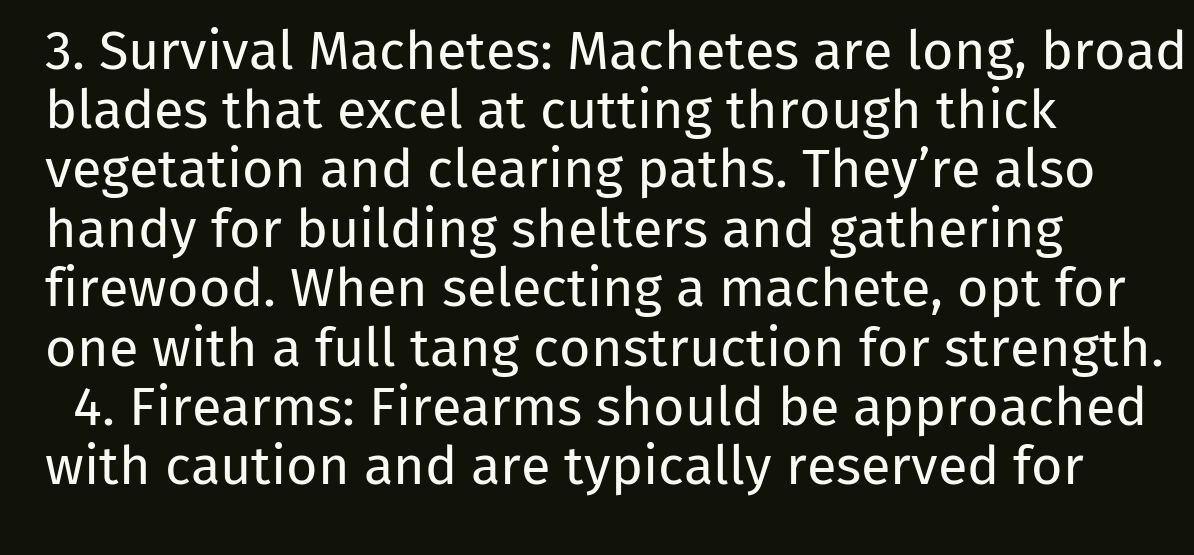3. Survival Machetes: Machetes are long, broad blades that excel at cutting through thick vegetation and clearing paths. They’re also handy for building shelters and gathering firewood. When selecting a machete, opt for one with a full tang construction for strength.
  4. Firearms: Firearms should be approached with caution and are typically reserved for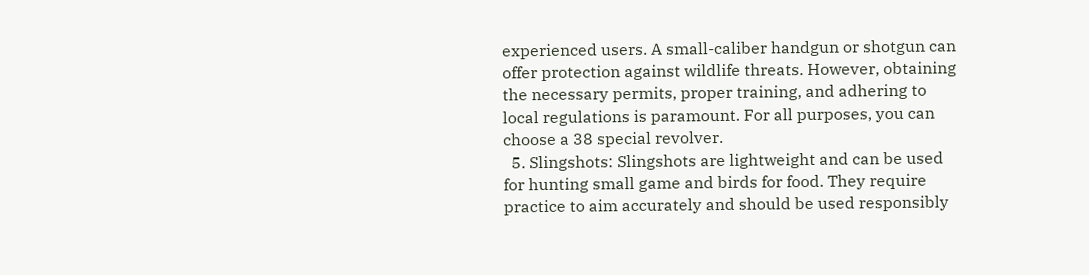experienced users. A small-caliber handgun or shotgun can offer protection against wildlife threats. However, obtaining the necessary permits, proper training, and adhering to local regulations is paramount. For all purposes, you can choose a 38 special revolver.
  5. Slingshots: Slingshots are lightweight and can be used for hunting small game and birds for food. They require practice to aim accurately and should be used responsibly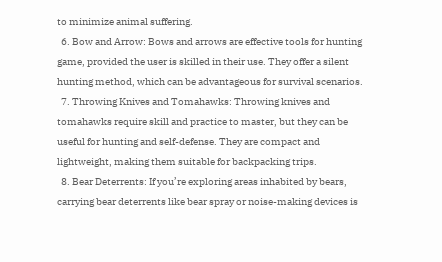to minimize animal suffering.
  6. Bow and Arrow: Bows and arrows are effective tools for hunting game, provided the user is skilled in their use. They offer a silent hunting method, which can be advantageous for survival scenarios.
  7. Throwing Knives and Tomahawks: Throwing knives and tomahawks require skill and practice to master, but they can be useful for hunting and self-defense. They are compact and lightweight, making them suitable for backpacking trips.
  8. Bear Deterrents: If you’re exploring areas inhabited by bears, carrying bear deterrents like bear spray or noise-making devices is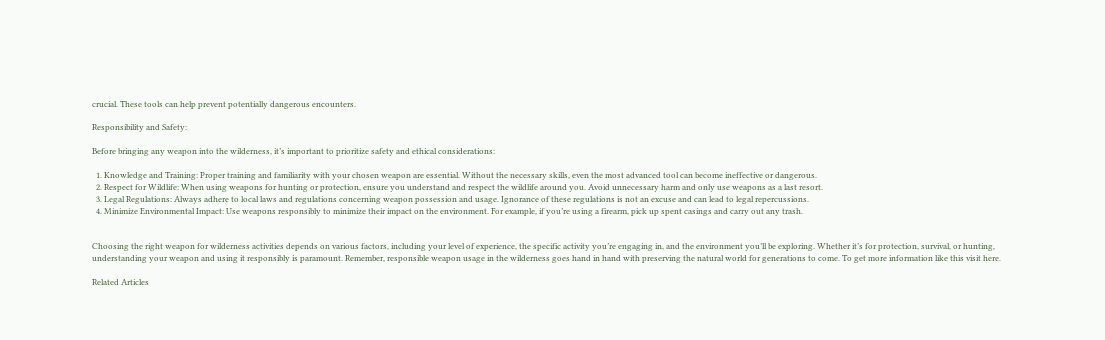crucial. These tools can help prevent potentially dangerous encounters.

Responsibility and Safety:

Before bringing any weapon into the wilderness, it’s important to prioritize safety and ethical considerations:

  1. Knowledge and Training: Proper training and familiarity with your chosen weapon are essential. Without the necessary skills, even the most advanced tool can become ineffective or dangerous.
  2. Respect for Wildlife: When using weapons for hunting or protection, ensure you understand and respect the wildlife around you. Avoid unnecessary harm and only use weapons as a last resort.
  3. Legal Regulations: Always adhere to local laws and regulations concerning weapon possession and usage. Ignorance of these regulations is not an excuse and can lead to legal repercussions.
  4. Minimize Environmental Impact: Use weapons responsibly to minimize their impact on the environment. For example, if you’re using a firearm, pick up spent casings and carry out any trash.


Choosing the right weapon for wilderness activities depends on various factors, including your level of experience, the specific activity you’re engaging in, and the environment you’ll be exploring. Whether it’s for protection, survival, or hunting, understanding your weapon and using it responsibly is paramount. Remember, responsible weapon usage in the wilderness goes hand in hand with preserving the natural world for generations to come. To get more information like this visit here.

Related Articles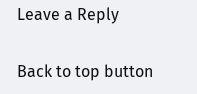Leave a Reply

Back to top button